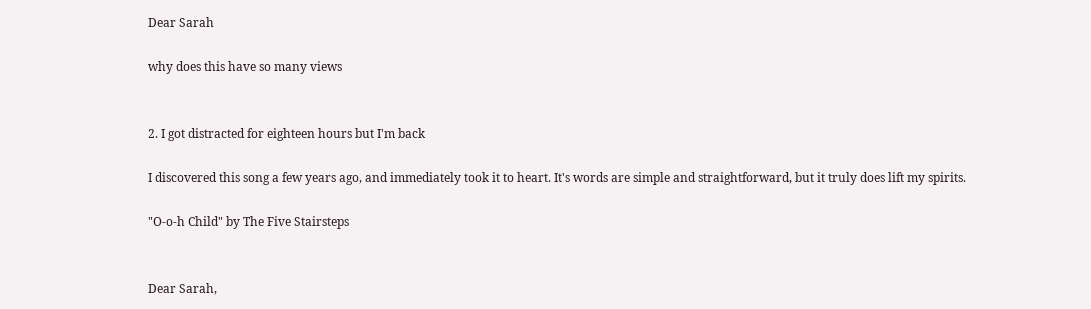Dear Sarah

why does this have so many views


2. I got distracted for eighteen hours but I'm back

I discovered this song a few years ago, and immediately took it to heart. It's words are simple and straightforward, but it truly does lift my spirits.

"O-o-h Child" by The Five Stairsteps


Dear Sarah,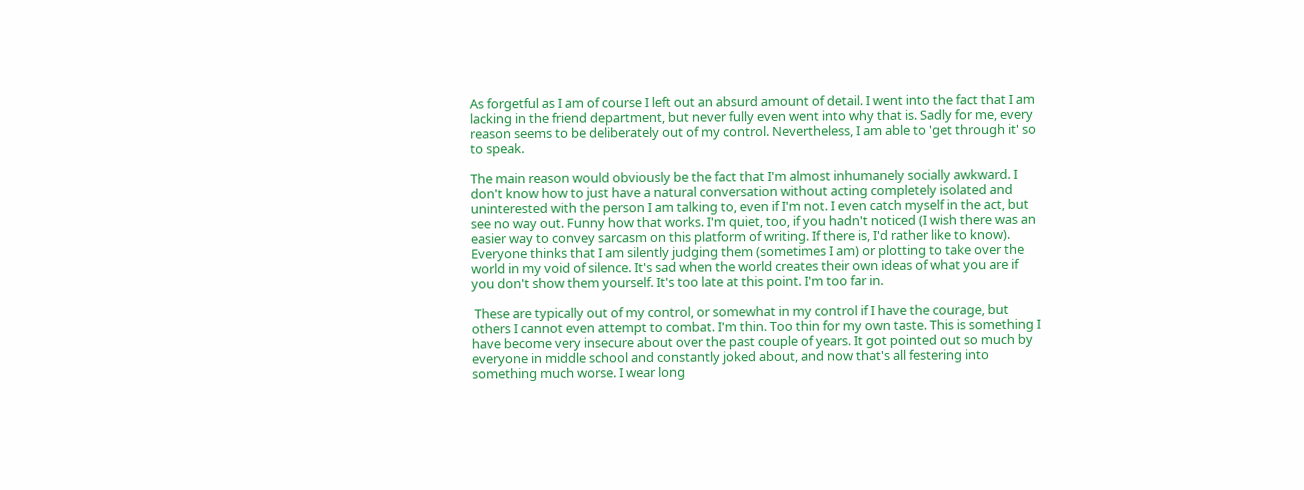As forgetful as I am of course I left out an absurd amount of detail. I went into the fact that I am lacking in the friend department, but never fully even went into why that is. Sadly for me, every reason seems to be deliberately out of my control. Nevertheless, I am able to 'get through it' so to speak.

The main reason would obviously be the fact that I'm almost inhumanely socially awkward. I don't know how to just have a natural conversation without acting completely isolated and uninterested with the person I am talking to, even if I'm not. I even catch myself in the act, but see no way out. Funny how that works. I'm quiet, too, if you hadn't noticed (I wish there was an easier way to convey sarcasm on this platform of writing. If there is, I'd rather like to know). Everyone thinks that I am silently judging them (sometimes I am) or plotting to take over the world in my void of silence. It's sad when the world creates their own ideas of what you are if you don't show them yourself. It's too late at this point. I'm too far in.

 These are typically out of my control, or somewhat in my control if I have the courage, but others I cannot even attempt to combat. I'm thin. Too thin for my own taste. This is something I have become very insecure about over the past couple of years. It got pointed out so much by everyone in middle school and constantly joked about, and now that's all festering into something much worse. I wear long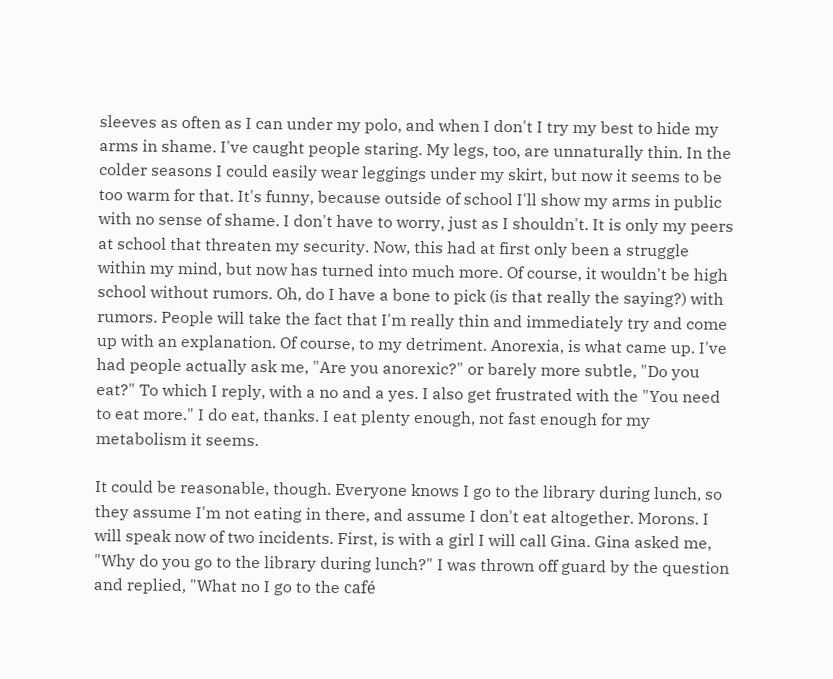sleeves as often as I can under my polo, and when I don't I try my best to hide my arms in shame. I've caught people staring. My legs, too, are unnaturally thin. In the colder seasons I could easily wear leggings under my skirt, but now it seems to be too warm for that. It's funny, because outside of school I'll show my arms in public with no sense of shame. I don't have to worry, just as I shouldn't. It is only my peers at school that threaten my security. Now, this had at first only been a struggle within my mind, but now has turned into much more. Of course, it wouldn't be high school without rumors. Oh, do I have a bone to pick (is that really the saying?) with rumors. People will take the fact that I'm really thin and immediately try and come up with an explanation. Of course, to my detriment. Anorexia, is what came up. I've had people actually ask me, "Are you anorexic?" or barely more subtle, "Do you eat?" To which I reply, with a no and a yes. I also get frustrated with the "You need to eat more." I do eat, thanks. I eat plenty enough, not fast enough for my metabolism it seems.

It could be reasonable, though. Everyone knows I go to the library during lunch, so they assume I'm not eating in there, and assume I don't eat altogether. Morons. I will speak now of two incidents. First, is with a girl I will call Gina. Gina asked me, "Why do you go to the library during lunch?" I was thrown off guard by the question and replied, "What no I go to the café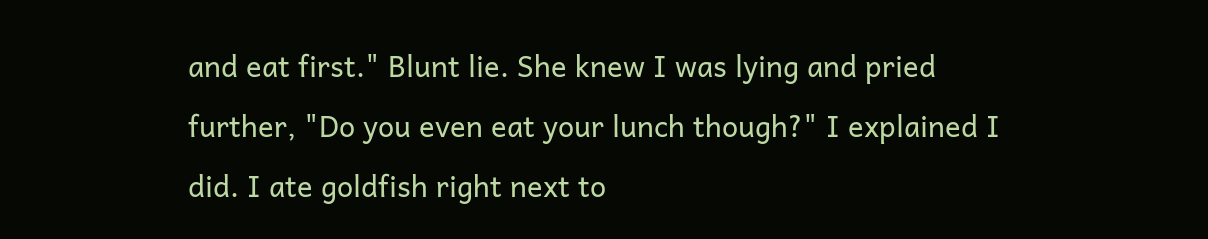and eat first." Blunt lie. She knew I was lying and pried further, "Do you even eat your lunch though?" I explained I did. I ate goldfish right next to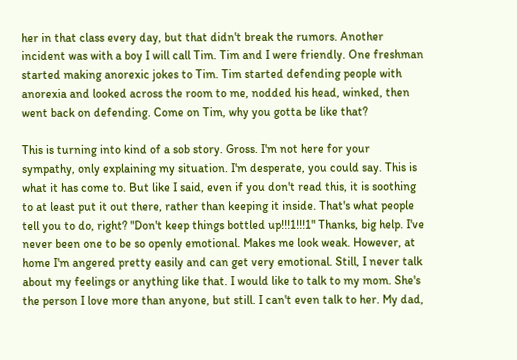her in that class every day, but that didn't break the rumors. Another incident was with a boy I will call Tim. Tim and I were friendly. One freshman started making anorexic jokes to Tim. Tim started defending people with anorexia and looked across the room to me, nodded his head, winked, then went back on defending. Come on Tim, why you gotta be like that?

This is turning into kind of a sob story. Gross. I'm not here for your sympathy, only explaining my situation. I'm desperate, you could say. This is what it has come to. But like I said, even if you don't read this, it is soothing to at least put it out there, rather than keeping it inside. That's what people tell you to do, right? "Don't keep things bottled up!!!1!!!1" Thanks, big help. I've never been one to be so openly emotional. Makes me look weak. However, at home I'm angered pretty easily and can get very emotional. Still, I never talk about my feelings or anything like that. I would like to talk to my mom. She's the person I love more than anyone, but still. I can't even talk to her. My dad,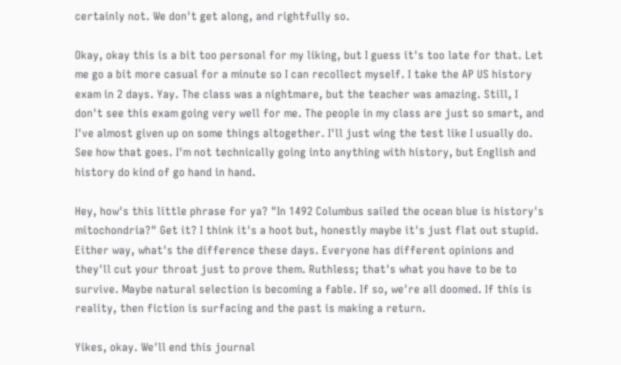certainly not. We don't get along, and rightfully so.

Okay, okay this is a bit too personal for my liking, but I guess it's too late for that. Let me go a bit more casual for a minute so I can recollect myself. I take the AP US history exam in 2 days. Yay. The class was a nightmare, but the teacher was amazing. Still, I don't see this exam going very well for me. The people in my class are just so smart, and I've almost given up on some things altogether. I'll just wing the test like I usually do. See how that goes. I'm not technically going into anything with history, but English and history do kind of go hand in hand.

Hey, how's this little phrase for ya? "In 1492 Columbus sailed the ocean blue is history's mitochondria?" Get it? I think it's a hoot but, honestly maybe it's just flat out stupid. Either way, what's the difference these days. Everyone has different opinions and they'll cut your throat just to prove them. Ruthless; that's what you have to be to survive. Maybe natural selection is becoming a fable. If so, we're all doomed. If this is reality, then fiction is surfacing and the past is making a return.

Yikes, okay. We'll end this journal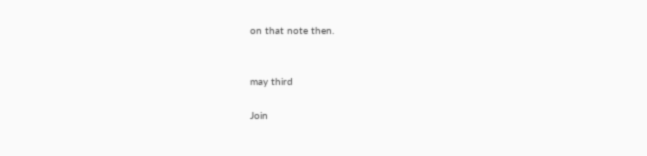on that note then.


may third

Join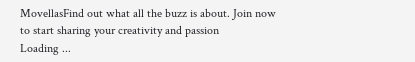MovellasFind out what all the buzz is about. Join now to start sharing your creativity and passion
Loading ...